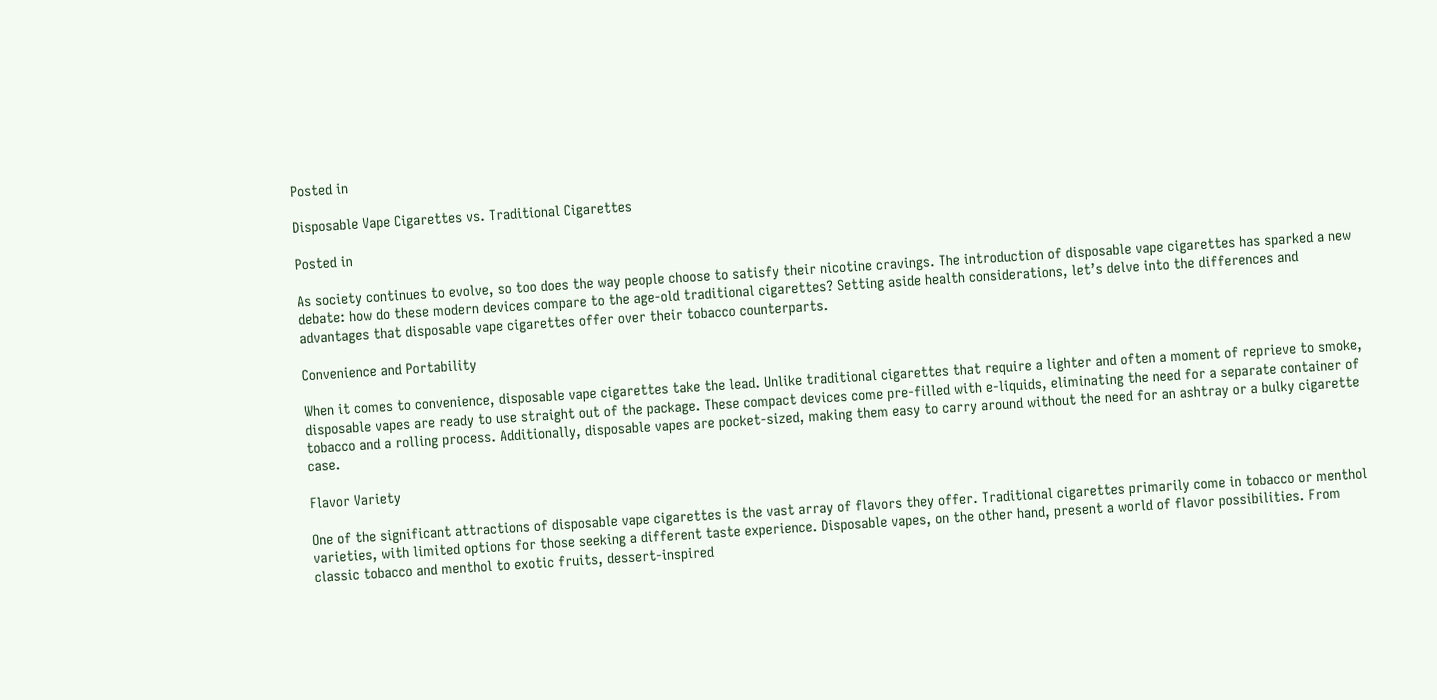Posted in

Disposable Vape Cigarettes vs. Traditional Cigarettes

Posted in

As society continues to evolve, so too does the way people choose to satisfy their nicotine cravings. The introduction of disposable vape cigarettes has sparked a new debate: how do these modern devices compare to the age-old traditional cigarettes? Setting aside health considerations, let’s delve into the differences and advantages that disposable vape cigarettes offer over their tobacco counterparts.

Convenience and Portability

When it comes to convenience, disposable vape cigarettes take the lead. Unlike traditional cigarettes that require a lighter and often a moment of reprieve to smoke, disposable vapes are ready to use straight out of the package. These compact devices come pre-filled with e-liquids, eliminating the need for a separate container of tobacco and a rolling process. Additionally, disposable vapes are pocket-sized, making them easy to carry around without the need for an ashtray or a bulky cigarette case.

Flavor Variety

One of the significant attractions of disposable vape cigarettes is the vast array of flavors they offer. Traditional cigarettes primarily come in tobacco or menthol varieties, with limited options for those seeking a different taste experience. Disposable vapes, on the other hand, present a world of flavor possibilities. From classic tobacco and menthol to exotic fruits, dessert-inspired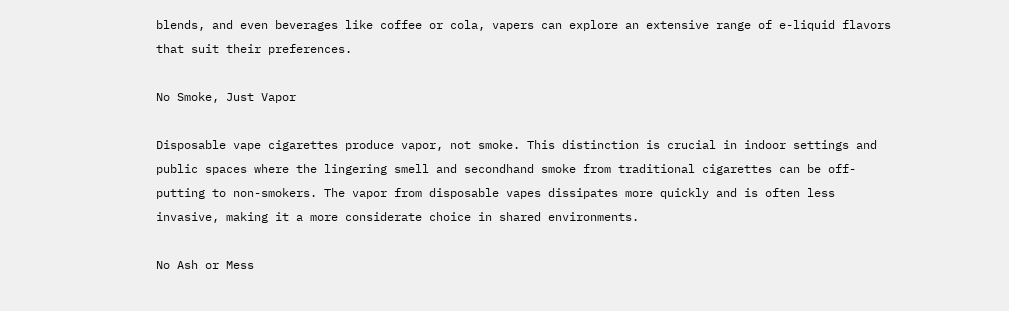blends, and even beverages like coffee or cola, vapers can explore an extensive range of e-liquid flavors that suit their preferences.

No Smoke, Just Vapor

Disposable vape cigarettes produce vapor, not smoke. This distinction is crucial in indoor settings and public spaces where the lingering smell and secondhand smoke from traditional cigarettes can be off-putting to non-smokers. The vapor from disposable vapes dissipates more quickly and is often less invasive, making it a more considerate choice in shared environments.

No Ash or Mess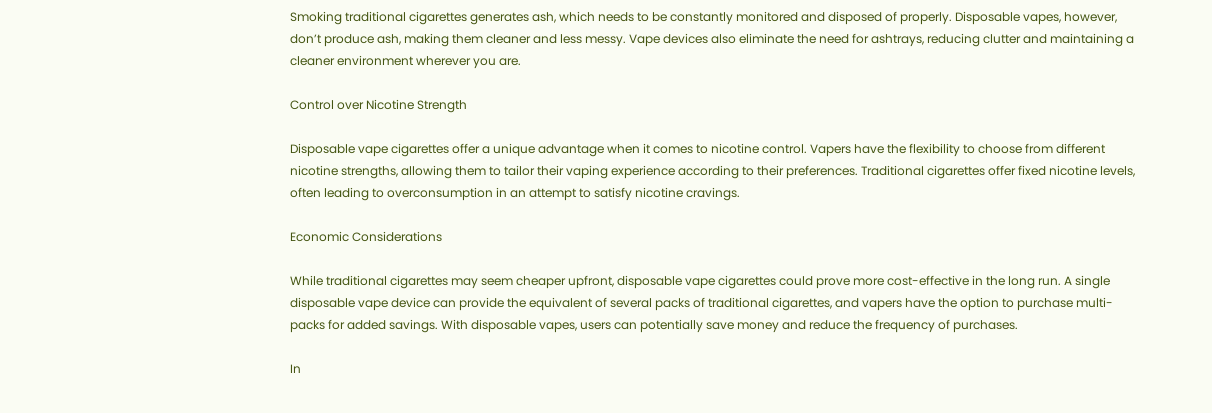Smoking traditional cigarettes generates ash, which needs to be constantly monitored and disposed of properly. Disposable vapes, however, don’t produce ash, making them cleaner and less messy. Vape devices also eliminate the need for ashtrays, reducing clutter and maintaining a cleaner environment wherever you are.

Control over Nicotine Strength

Disposable vape cigarettes offer a unique advantage when it comes to nicotine control. Vapers have the flexibility to choose from different nicotine strengths, allowing them to tailor their vaping experience according to their preferences. Traditional cigarettes offer fixed nicotine levels, often leading to overconsumption in an attempt to satisfy nicotine cravings.

Economic Considerations

While traditional cigarettes may seem cheaper upfront, disposable vape cigarettes could prove more cost-effective in the long run. A single disposable vape device can provide the equivalent of several packs of traditional cigarettes, and vapers have the option to purchase multi-packs for added savings. With disposable vapes, users can potentially save money and reduce the frequency of purchases.

In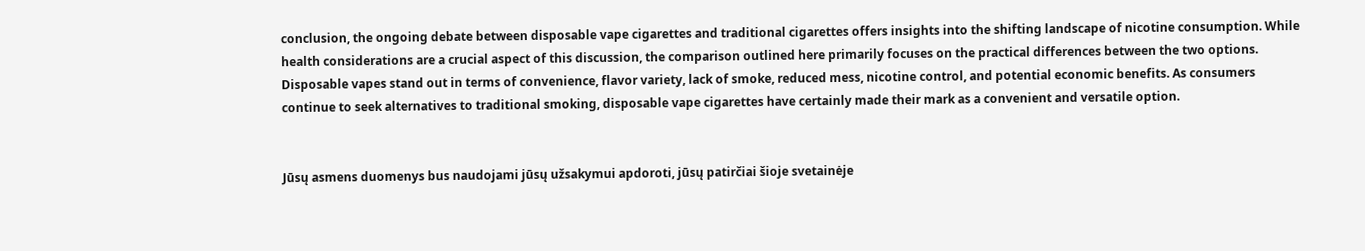conclusion, the ongoing debate between disposable vape cigarettes and traditional cigarettes offers insights into the shifting landscape of nicotine consumption. While health considerations are a crucial aspect of this discussion, the comparison outlined here primarily focuses on the practical differences between the two options. Disposable vapes stand out in terms of convenience, flavor variety, lack of smoke, reduced mess, nicotine control, and potential economic benefits. As consumers continue to seek alternatives to traditional smoking, disposable vape cigarettes have certainly made their mark as a convenient and versatile option.


Jūsų asmens duomenys bus naudojami jūsų užsakymui apdoroti, jūsų patirčiai šioje svetainėje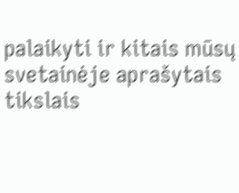palaikyti ir kitais mūsų svetainėje aprašytais tikslais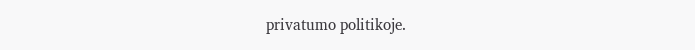privatumo politikoje.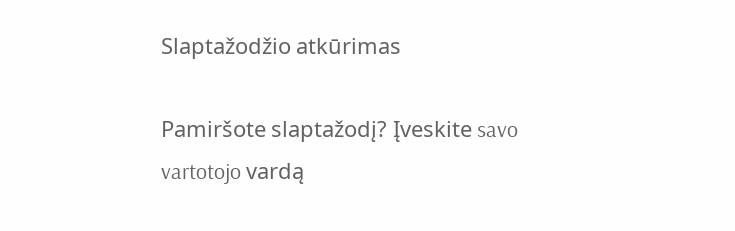Slaptažodžio atkūrimas

Pamiršote slaptažodį? Įveskite savo vartotojo vardą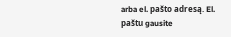arba el. pašto adresą. El. paštu gausite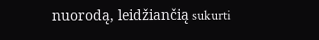nuorodą, leidžiančią sukurti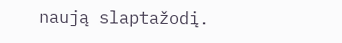naują slaptažodį.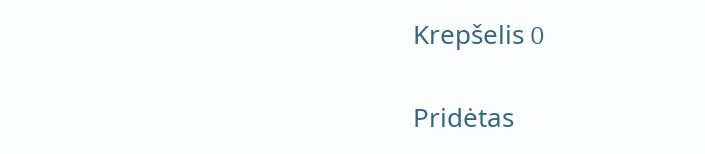Krepšelis 0

Pridėtas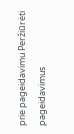prie pageidavimu Peržiūrėti pageidavimus